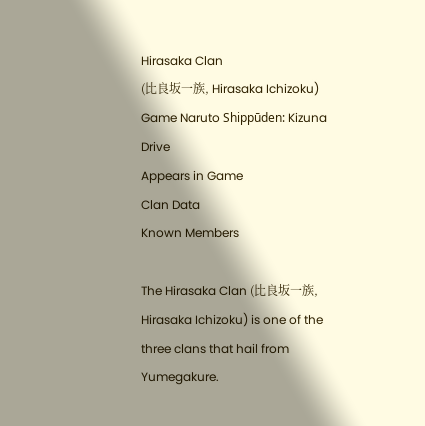Hirasaka Clan
(比良坂一族, Hirasaka Ichizoku)
Game Naruto Shippūden: Kizuna Drive
Appears in Game
Clan Data
Known Members

The Hirasaka Clan (比良坂一族, Hirasaka Ichizoku) is one of the three clans that hail from Yumegakure.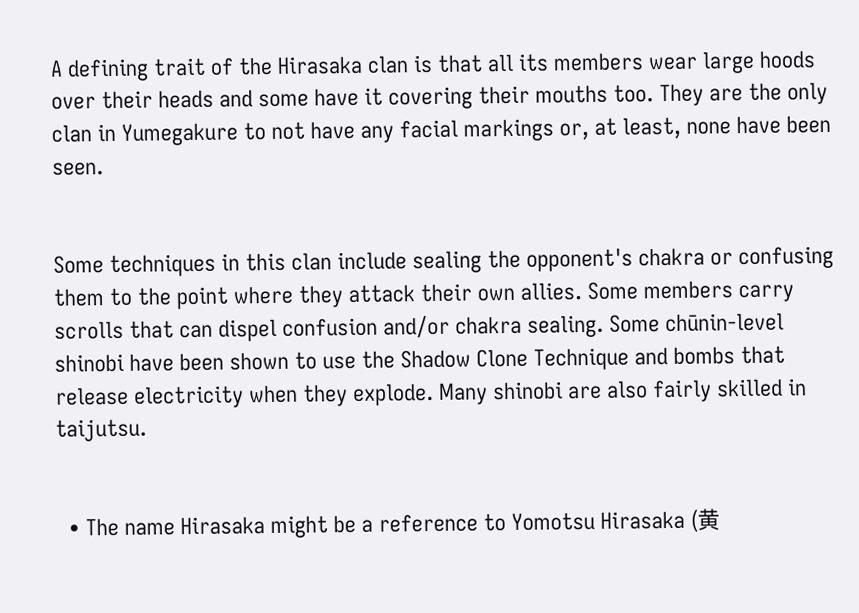A defining trait of the Hirasaka clan is that all its members wear large hoods over their heads and some have it covering their mouths too. They are the only clan in Yumegakure to not have any facial markings or, at least, none have been seen.


Some techniques in this clan include sealing the opponent's chakra or confusing them to the point where they attack their own allies. Some members carry scrolls that can dispel confusion and/or chakra sealing. Some chūnin-level shinobi have been shown to use the Shadow Clone Technique and bombs that release electricity when they explode. Many shinobi are also fairly skilled in taijutsu.


  • The name Hirasaka might be a reference to Yomotsu Hirasaka (黄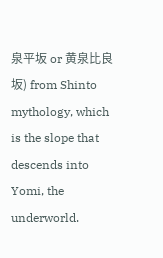泉平坂 or 黄泉比良坂) from Shinto mythology, which is the slope that descends into Yomi, the underworld.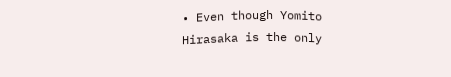• Even though Yomito Hirasaka is the only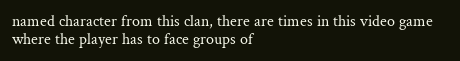named character from this clan, there are times in this video game where the player has to face groups of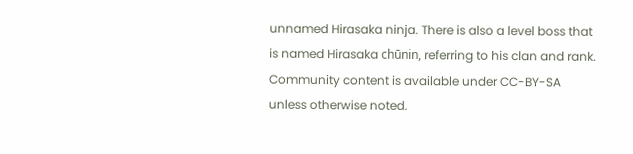unnamed Hirasaka ninja. There is also a level boss that is named Hirasaka chūnin, referring to his clan and rank.
Community content is available under CC-BY-SA unless otherwise noted.